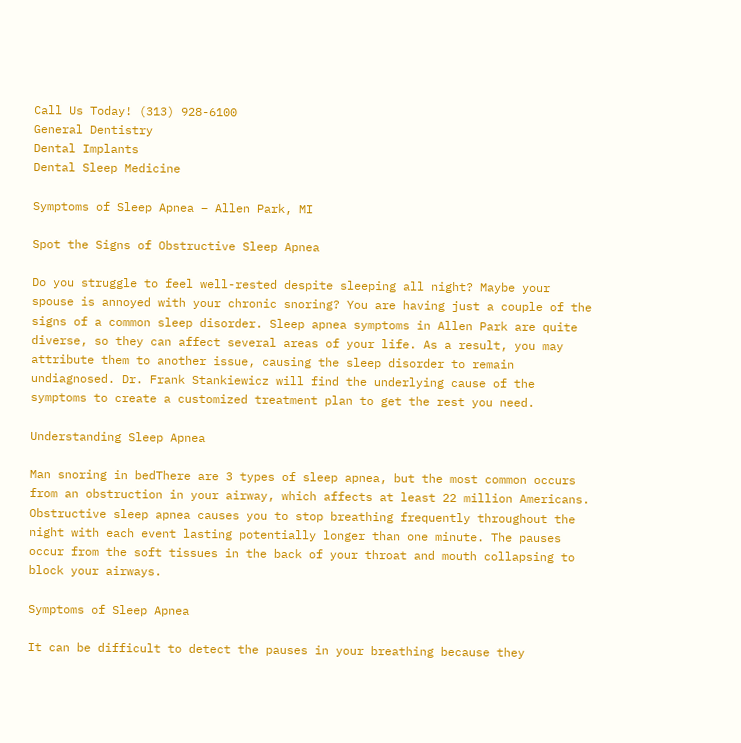Call Us Today! (313) 928-6100
General Dentistry
Dental Implants
Dental Sleep Medicine

Symptoms of Sleep Apnea – Allen Park, MI

Spot the Signs of Obstructive Sleep Apnea

Do you struggle to feel well-rested despite sleeping all night? Maybe your spouse is annoyed with your chronic snoring? You are having just a couple of the signs of a common sleep disorder. Sleep apnea symptoms in Allen Park are quite diverse, so they can affect several areas of your life. As a result, you may attribute them to another issue, causing the sleep disorder to remain undiagnosed. Dr. Frank Stankiewicz will find the underlying cause of the symptoms to create a customized treatment plan to get the rest you need.

Understanding Sleep Apnea

Man snoring in bedThere are 3 types of sleep apnea, but the most common occurs from an obstruction in your airway, which affects at least 22 million Americans. Obstructive sleep apnea causes you to stop breathing frequently throughout the night with each event lasting potentially longer than one minute. The pauses occur from the soft tissues in the back of your throat and mouth collapsing to block your airways.

Symptoms of Sleep Apnea

It can be difficult to detect the pauses in your breathing because they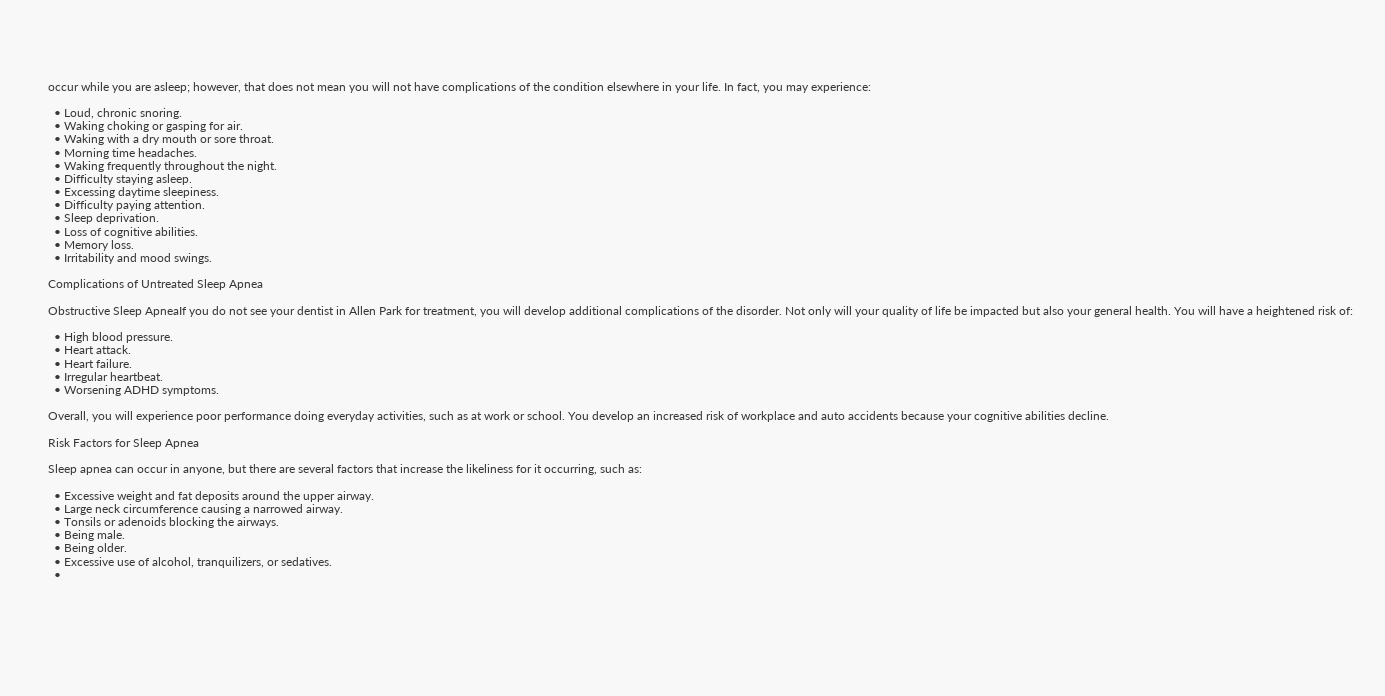occur while you are asleep; however, that does not mean you will not have complications of the condition elsewhere in your life. In fact, you may experience:

  • Loud, chronic snoring.
  • Waking choking or gasping for air.
  • Waking with a dry mouth or sore throat.
  • Morning time headaches.
  • Waking frequently throughout the night.
  • Difficulty staying asleep.
  • Excessing daytime sleepiness.
  • Difficulty paying attention.
  • Sleep deprivation.
  • Loss of cognitive abilities.
  • Memory loss.
  • Irritability and mood swings.

Complications of Untreated Sleep Apnea

Obstructive Sleep ApneaIf you do not see your dentist in Allen Park for treatment, you will develop additional complications of the disorder. Not only will your quality of life be impacted but also your general health. You will have a heightened risk of:

  • High blood pressure.
  • Heart attack.
  • Heart failure.
  • Irregular heartbeat.
  • Worsening ADHD symptoms.

Overall, you will experience poor performance doing everyday activities, such as at work or school. You develop an increased risk of workplace and auto accidents because your cognitive abilities decline.

Risk Factors for Sleep Apnea

Sleep apnea can occur in anyone, but there are several factors that increase the likeliness for it occurring, such as:

  • Excessive weight and fat deposits around the upper airway.
  • Large neck circumference causing a narrowed airway.
  • Tonsils or adenoids blocking the airways.
  • Being male.
  • Being older.
  • Excessive use of alcohol, tranquilizers, or sedatives.
  •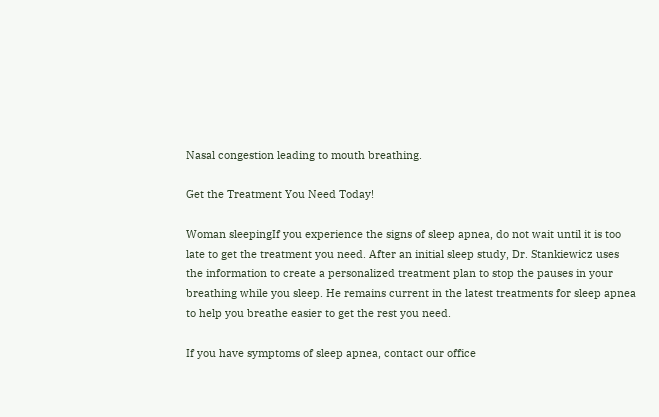Nasal congestion leading to mouth breathing.

Get the Treatment You Need Today!

Woman sleepingIf you experience the signs of sleep apnea, do not wait until it is too late to get the treatment you need. After an initial sleep study, Dr. Stankiewicz uses the information to create a personalized treatment plan to stop the pauses in your breathing while you sleep. He remains current in the latest treatments for sleep apnea to help you breathe easier to get the rest you need.

If you have symptoms of sleep apnea, contact our office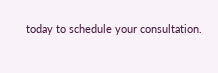today to schedule your consultation.